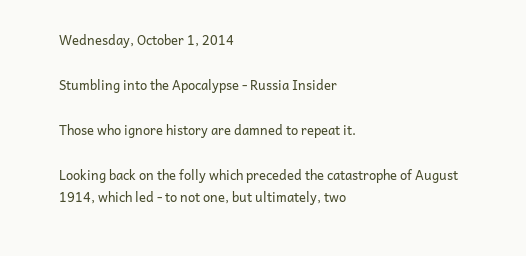Wednesday, October 1, 2014

Stumbling into the Apocalypse - Russia Insider

Those who ignore history are damned to repeat it.

Looking back on the folly which preceded the catastrophe of August 1914, which led - to not one, but ultimately, two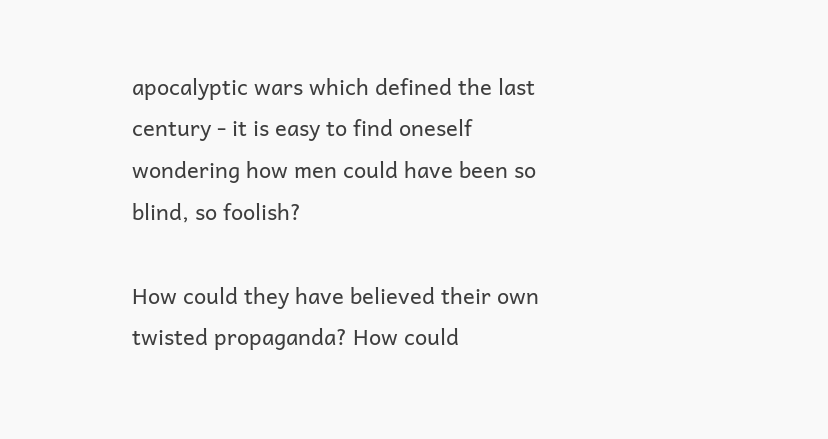apocalyptic wars which defined the last century - it is easy to find oneself wondering how men could have been so blind, so foolish?

How could they have believed their own twisted propaganda? How could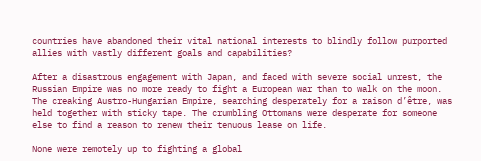countries have abandoned their vital national interests to blindly follow purported allies with vastly different goals and capabilities?

After a disastrous engagement with Japan, and faced with severe social unrest, the Russian Empire was no more ready to fight a European war than to walk on the moon. The creaking Austro-Hungarian Empire, searching desperately for a raison d’être, was held together with sticky tape. The crumbling Ottomans were desperate for someone else to find a reason to renew their tenuous lease on life.

None were remotely up to fighting a global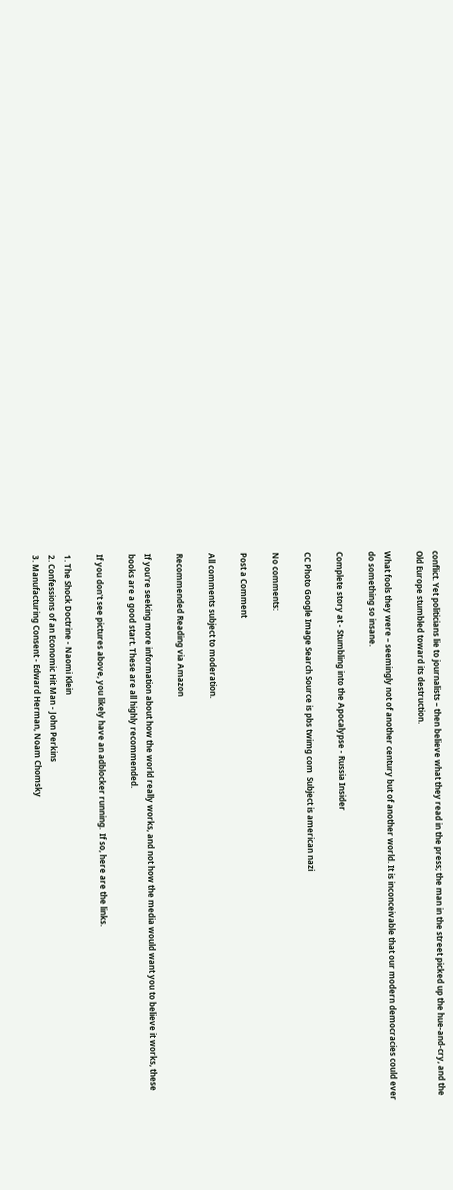conflict. Yet politicians lie to journalists – then believe what they read in the press; the man in the street picked up the hue-and-cry, and the Old Europe stumbled toward its destruction.

What fools they were – seemingly not of another century but of another world. It is inconceivable that our modern democracies could ever do something so insane.

Complete story at - Stumbling into the Apocalypse - Russia Insider

CC Photo Google Image Search Source is pbs twimg com  Subject is american nazi

No comments:

Post a Comment

All comments subject to moderation.

Recommended Reading via Amazon

If you're seeking more information about how the world really works, and not how the media would want you to believe it works, these books are a good start. These are all highly recommended.

If you don't see pictures above, you likely have an adblocker running.  If so, here are the links.

1. The Shock Doctrine - Naomi Klein
2. Confessions of an Economic Hit Man - John Perkins
3. Manufacturing Consent - Edward Herman, Noam Chomsky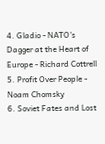4. Gladio - NATO's Dagger at the Heart of Europe - Richard Cottrell
5. Profit Over People - Noam Chomsky
6. Soviet Fates and Lost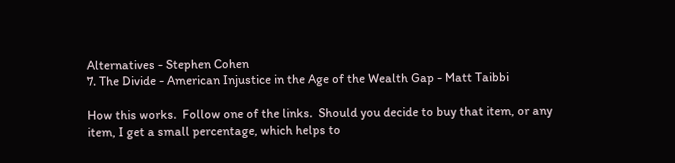Alternatives - Stephen Cohen
7. The Divide - American Injustice in the Age of the Wealth Gap - Matt Taibbi

How this works.  Follow one of the links.  Should you decide to buy that item, or any item, I get a small percentage, which helps to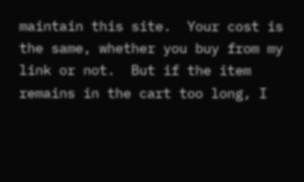maintain this site.  Your cost is the same, whether you buy from my link or not.  But if the item remains in the cart too long, I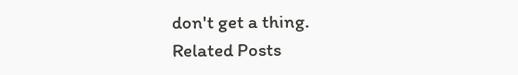don't get a thing.
Related Posts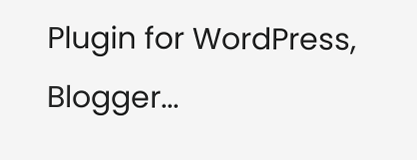Plugin for WordPress, Blogger...